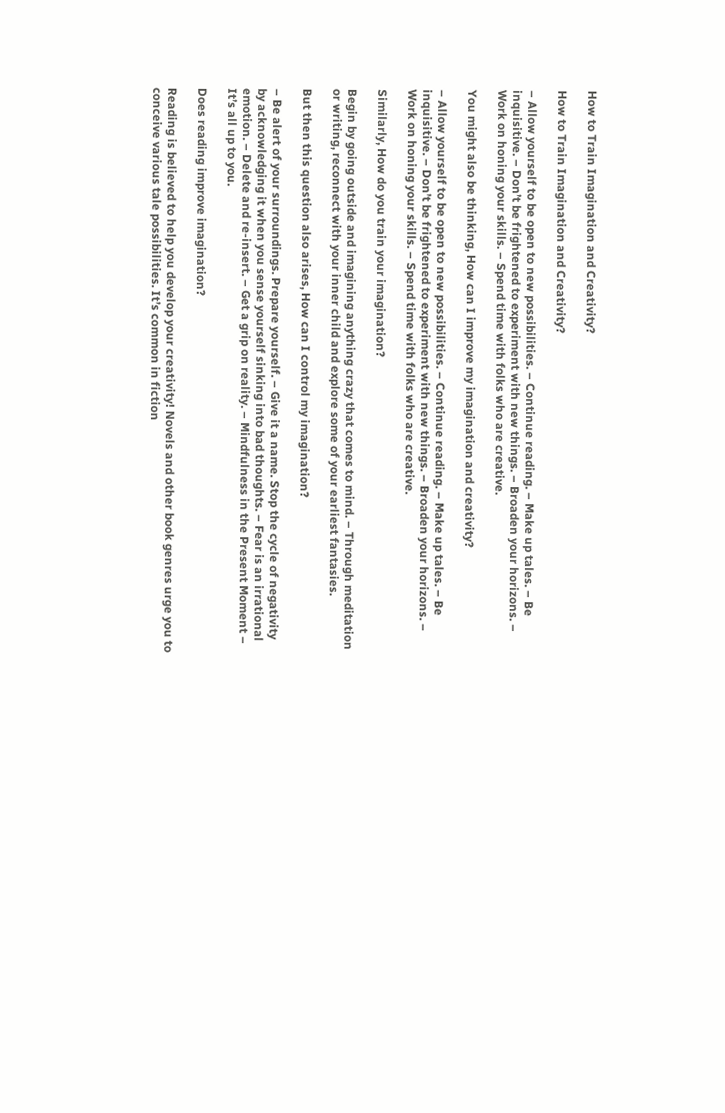How to Train Imagination and Creativity?

How to Train Imagination and Creativity?

– Allow yourself to be open to new possibilities. – Continue reading. – Make up tales. – Be inquisitive. – Don’t be frightened to experiment with new things. – Broaden your horizons. – Work on honing your skills. – Spend time with folks who are creative.

You might also be thinking, How can I improve my imagination and creativity?

– Allow yourself to be open to new possibilities. – Continue reading. – Make up tales. – Be inquisitive. – Don’t be frightened to experiment with new things. – Broaden your horizons. – Work on honing your skills. – Spend time with folks who are creative.

Similarly, How do you train your imagination?

Begin by going outside and imagining anything crazy that comes to mind. – Through meditation or writing, reconnect with your inner child and explore some of your earliest fantasies.

But then this question also arises, How can I control my imagination?

– Be alert of your surroundings. Prepare yourself. – Give it a name. Stop the cycle of negativity by acknowledging it when you sense yourself sinking into bad thoughts. – Fear is an irrational emotion. – Delete and re-insert. – Get a grip on reality. – Mindfulness in the Present Moment – It’s all up to you.

Does reading improve imagination?

Reading is believed to help you develop your creativity! Novels and other book genres urge you to conceive various tale possibilities. It’s common in fiction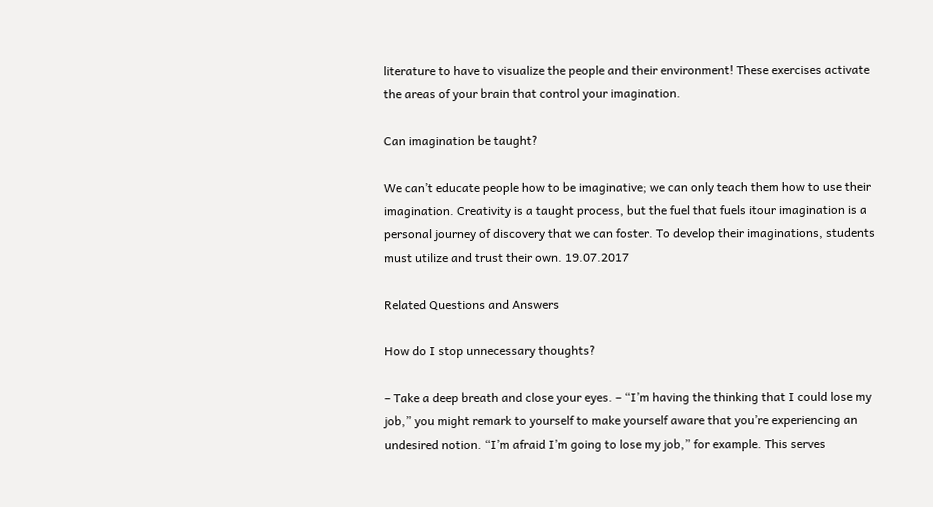literature to have to visualize the people and their environment! These exercises activate the areas of your brain that control your imagination.

Can imagination be taught?

We can’t educate people how to be imaginative; we can only teach them how to use their imagination. Creativity is a taught process, but the fuel that fuels itour imagination is a personal journey of discovery that we can foster. To develop their imaginations, students must utilize and trust their own. 19.07.2017

Related Questions and Answers

How do I stop unnecessary thoughts?

– Take a deep breath and close your eyes. – “I’m having the thinking that I could lose my job,” you might remark to yourself to make yourself aware that you’re experiencing an undesired notion. “I’m afraid I’m going to lose my job,” for example. This serves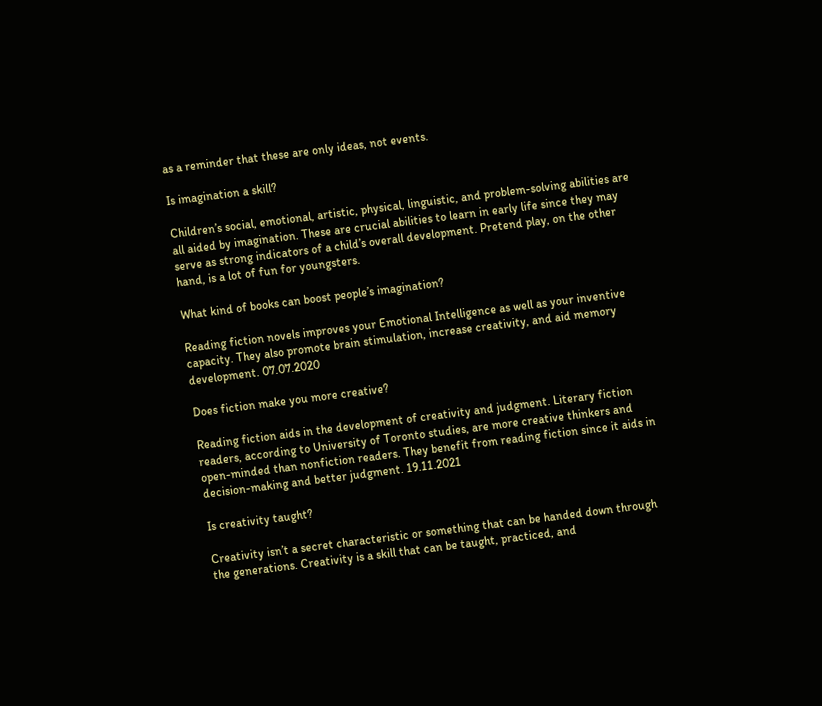as a reminder that these are only ideas, not events.

Is imagination a skill?

Children’s social, emotional, artistic, physical, linguistic, and problem-solving abilities are all aided by imagination. These are crucial abilities to learn in early life since they may serve as strong indicators of a child’s overall development. Pretend play, on the other hand, is a lot of fun for youngsters.

What kind of books can boost people’s imagination?

Reading fiction novels improves your Emotional Intelligence as well as your inventive capacity. They also promote brain stimulation, increase creativity, and aid memory development. 07.07.2020

Does fiction make you more creative?

Reading fiction aids in the development of creativity and judgment. Literary fiction readers, according to University of Toronto studies, are more creative thinkers and open-minded than nonfiction readers. They benefit from reading fiction since it aids in decision-making and better judgment. 19.11.2021

Is creativity taught?

Creativity isn’t a secret characteristic or something that can be handed down through the generations. Creativity is a skill that can be taught, practiced, and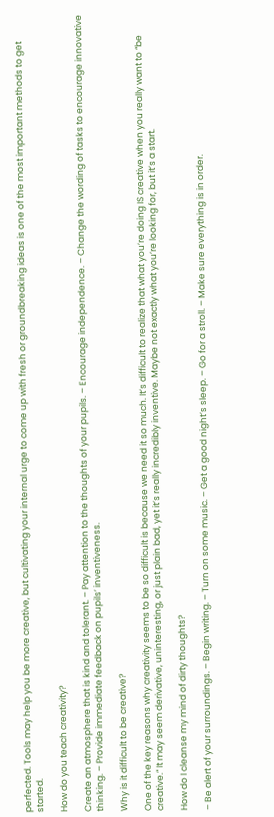perfected. Tools may help you be more creative, but cultivating your internal urge to come up with fresh or groundbreaking ideas is one of the most important methods to get started.

How do you teach creativity?

Create an atmosphere that is kind and tolerant. – Pay attention to the thoughts of your pupils. – Encourage independence. – Change the wording of tasks to encourage innovative thinking. – Provide immediate feedback on pupils’ inventiveness.

Why is it difficult to be creative?

One of the key reasons why creativity seems to be so difficult is because we need it so much. It’s difficult to realize that what you’re doing IS creative when you really want to “be creative.” It may seem derivative, uninteresting, or just plain bad, yet it’s really incredibly inventive. Maybe not exactly what you’re looking for, but it’s a start.

How do I cleanse my mind of dirty thoughts?

– Be alert of your surroundings. – Begin writing. – Turn on some music. – Get a good night’s sleep. – Go for a stroll. – Make sure everything is in order.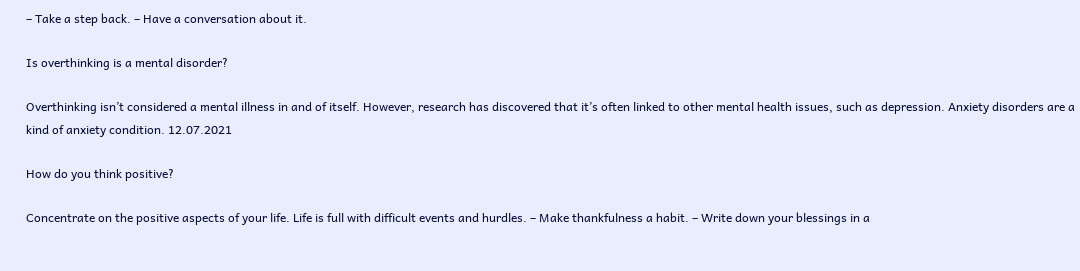– Take a step back. – Have a conversation about it.

Is overthinking is a mental disorder?

Overthinking isn’t considered a mental illness in and of itself. However, research has discovered that it’s often linked to other mental health issues, such as depression. Anxiety disorders are a kind of anxiety condition. 12.07.2021

How do you think positive?

Concentrate on the positive aspects of your life. Life is full with difficult events and hurdles. – Make thankfulness a habit. – Write down your blessings in a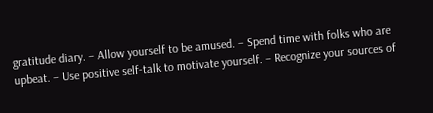gratitude diary. – Allow yourself to be amused. – Spend time with folks who are upbeat. – Use positive self-talk to motivate yourself. – Recognize your sources of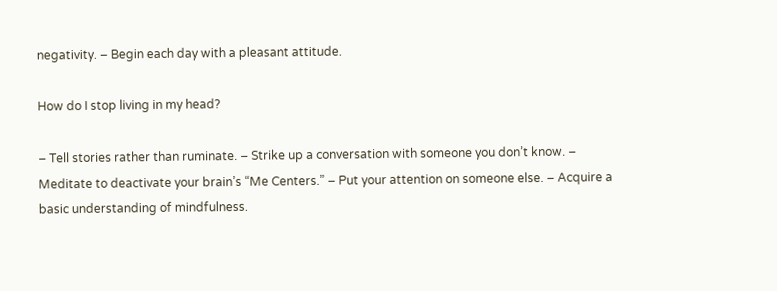negativity. – Begin each day with a pleasant attitude.

How do I stop living in my head?

– Tell stories rather than ruminate. – Strike up a conversation with someone you don’t know. – Meditate to deactivate your brain’s “Me Centers.” – Put your attention on someone else. – Acquire a basic understanding of mindfulness.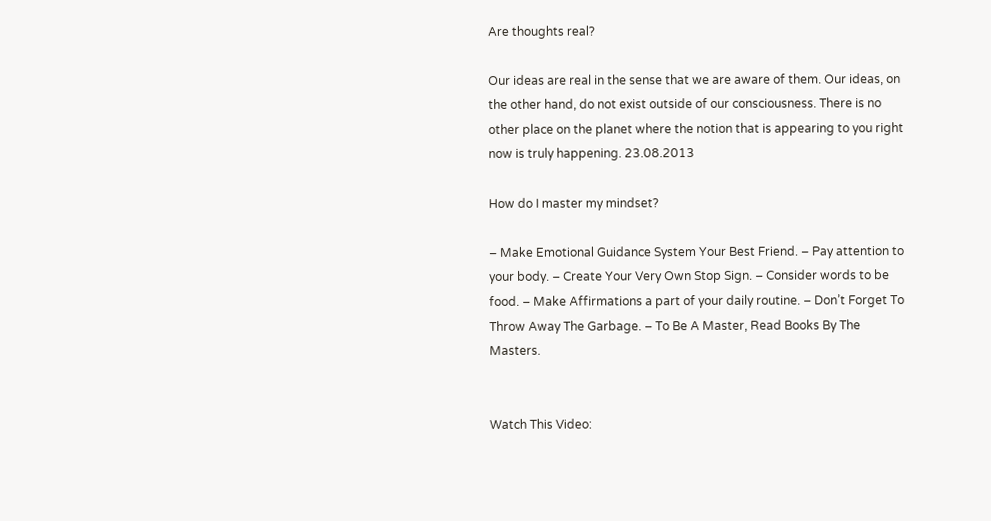Are thoughts real?

Our ideas are real in the sense that we are aware of them. Our ideas, on the other hand, do not exist outside of our consciousness. There is no other place on the planet where the notion that is appearing to you right now is truly happening. 23.08.2013

How do I master my mindset?

– Make Emotional Guidance System Your Best Friend. – Pay attention to your body. – Create Your Very Own Stop Sign. – Consider words to be food. – Make Affirmations a part of your daily routine. – Don’t Forget To Throw Away The Garbage. – To Be A Master, Read Books By The Masters.


Watch This Video: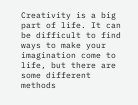Creativity is a big part of life. It can be difficult to find ways to make your imagination come to life, but there are some different methods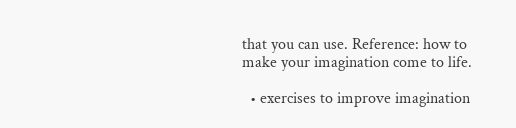that you can use. Reference: how to make your imagination come to life.

  • exercises to improve imagination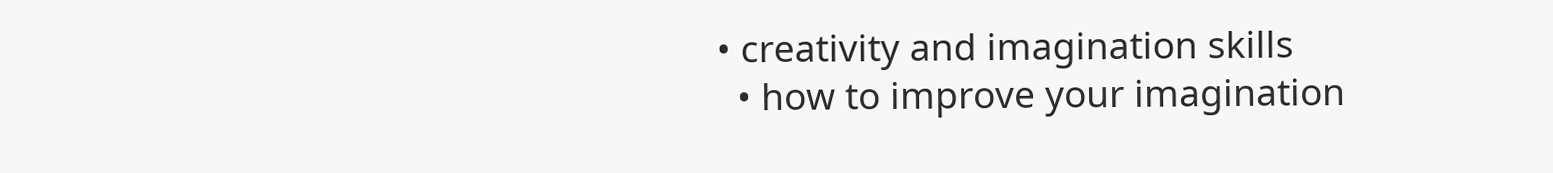• creativity and imagination skills
  • how to improve your imagination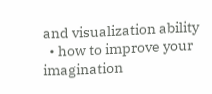and visualization ability
  • how to improve your imagination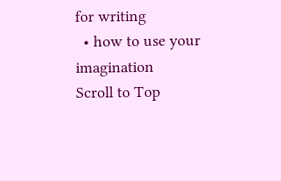for writing
  • how to use your imagination
Scroll to Top